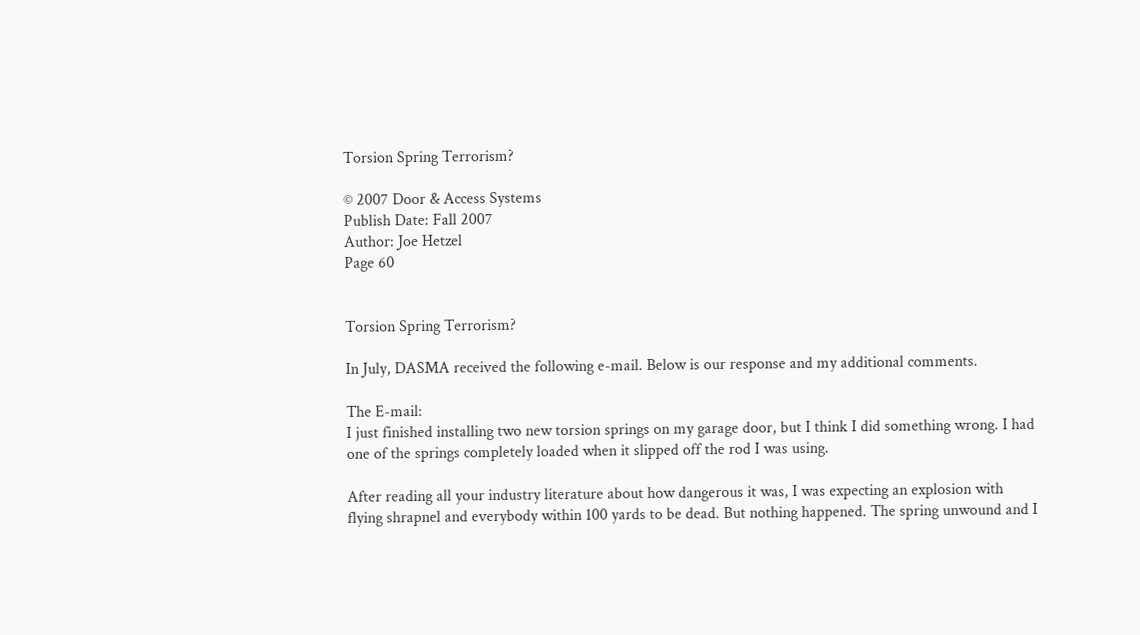Torsion Spring Terrorism?

© 2007 Door & Access Systems
Publish Date: Fall 2007
Author: Joe Hetzel
Page 60


Torsion Spring Terrorism?

In July, DASMA received the following e-mail. Below is our response and my additional comments.

The E-mail:
I just finished installing two new torsion springs on my garage door, but I think I did something wrong. I had one of the springs completely loaded when it slipped off the rod I was using.

After reading all your industry literature about how dangerous it was, I was expecting an explosion with flying shrapnel and everybody within 100 yards to be dead. But nothing happened. The spring unwound and I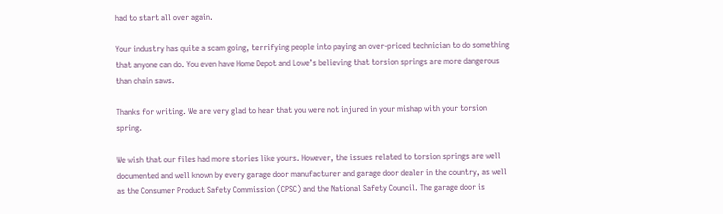had to start all over again.

Your industry has quite a scam going, terrifying people into paying an over-priced technician to do something that anyone can do. You even have Home Depot and Lowe’s believing that torsion springs are more dangerous than chain saws.

Thanks for writing. We are very glad to hear that you were not injured in your mishap with your torsion spring.

We wish that our files had more stories like yours. However, the issues related to torsion springs are well documented and well known by every garage door manufacturer and garage door dealer in the country, as well as the Consumer Product Safety Commission (CPSC) and the National Safety Council. The garage door is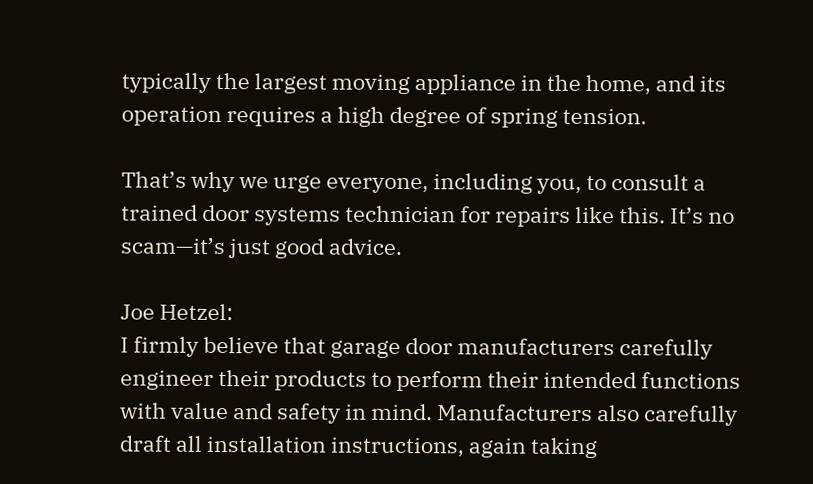typically the largest moving appliance in the home, and its operation requires a high degree of spring tension.

That’s why we urge everyone, including you, to consult a trained door systems technician for repairs like this. It’s no scam—it’s just good advice.

Joe Hetzel:
I firmly believe that garage door manufacturers carefully engineer their products to perform their intended functions with value and safety in mind. Manufacturers also carefully draft all installation instructions, again taking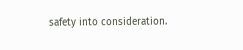safety into consideration.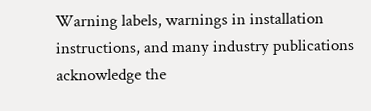Warning labels, warnings in installation instructions, and many industry publications acknowledge the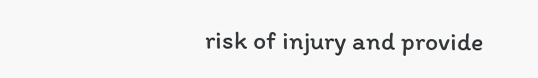risk of injury and provide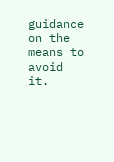guidance on the means to avoid it.